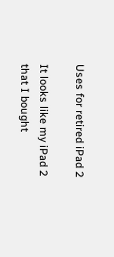Uses for retired iPad 2

It looks like my iPad 2 that I bought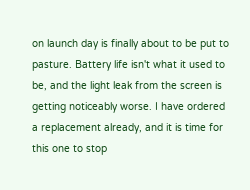on launch day is finally about to be put to pasture. Battery life isn't what it used to be, and the light leak from the screen is getting noticeably worse. I have ordered a replacement already, and it is time for this one to stop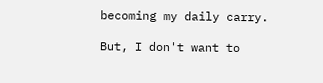becoming my daily carry.

But, I don't want to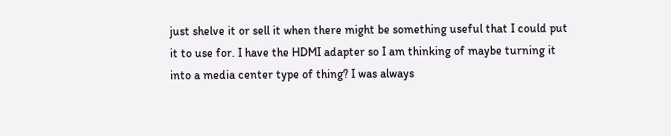just shelve it or sell it when there might be something useful that I could put it to use for. I have the HDMI adapter so I am thinking of maybe turning it into a media center type of thing? I was always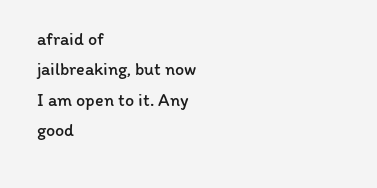afraid of jailbreaking, but now I am open to it. Any good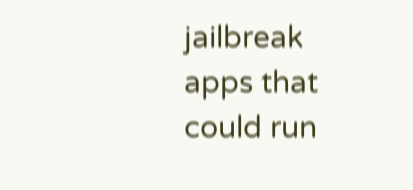jailbreak apps that could run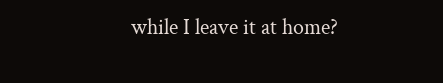while I leave it at home?